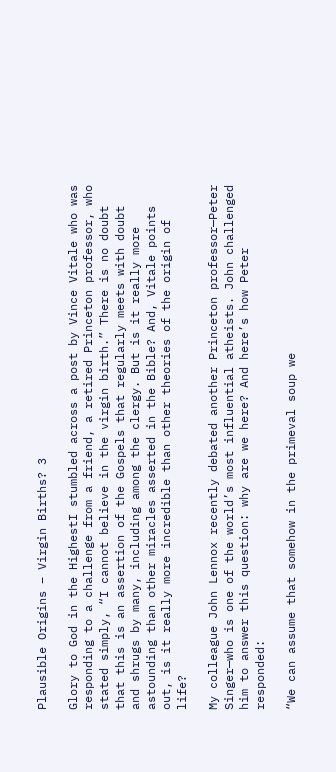Plausible Origins – Virgin Births? 3

Glory to God in the HighestI stumbled across a post by Vince Vitale who was responding to a challenge from a friend, a retired Princeton professor, who stated simply, “I cannot believe in the virgin birth.” There is no doubt that this is an assertion of the Gospels that regularly meets with doubt and shrugs by many, including among the clergy. But is it really more astounding than other miracles asserted in the Bible? And, Vitale points out, is it really more incredible than other theories of the origin of life?

My colleague John Lennox recently debated another Princeton professor—Peter Singer—who is one of the world’s most influential atheists. John challenged him to answer this question: why are we here? And here’s how Peter responded:

“We can assume that somehow in the primeval soup we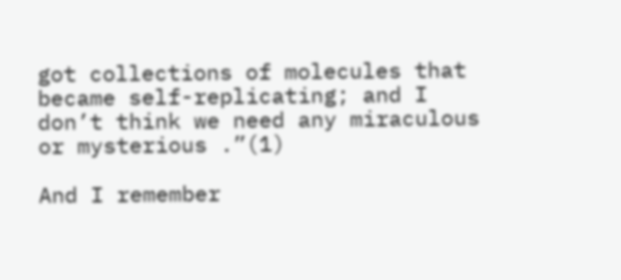got collections of molecules that became self-replicating; and I don’t think we need any miraculous or mysterious .”(1)

And I remember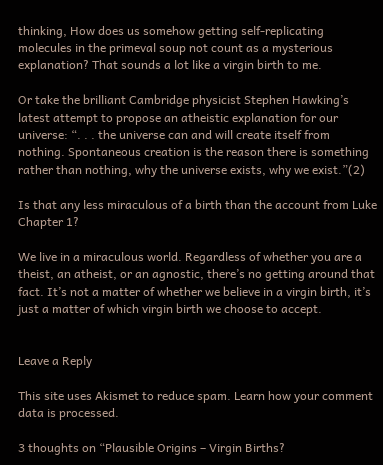thinking, How does us somehow getting self-replicating molecules in the primeval soup not count as a mysterious explanation? That sounds a lot like a virgin birth to me.

Or take the brilliant Cambridge physicist Stephen Hawking’s latest attempt to propose an atheistic explanation for our universe: “. . . the universe can and will create itself from nothing. Spontaneous creation is the reason there is something rather than nothing, why the universe exists, why we exist.”(2)

Is that any less miraculous of a birth than the account from Luke Chapter 1?

We live in a miraculous world. Regardless of whether you are a theist, an atheist, or an agnostic, there’s no getting around that fact. It’s not a matter of whether we believe in a virgin birth, it’s just a matter of which virgin birth we choose to accept.


Leave a Reply

This site uses Akismet to reduce spam. Learn how your comment data is processed.

3 thoughts on “Plausible Origins – Virgin Births?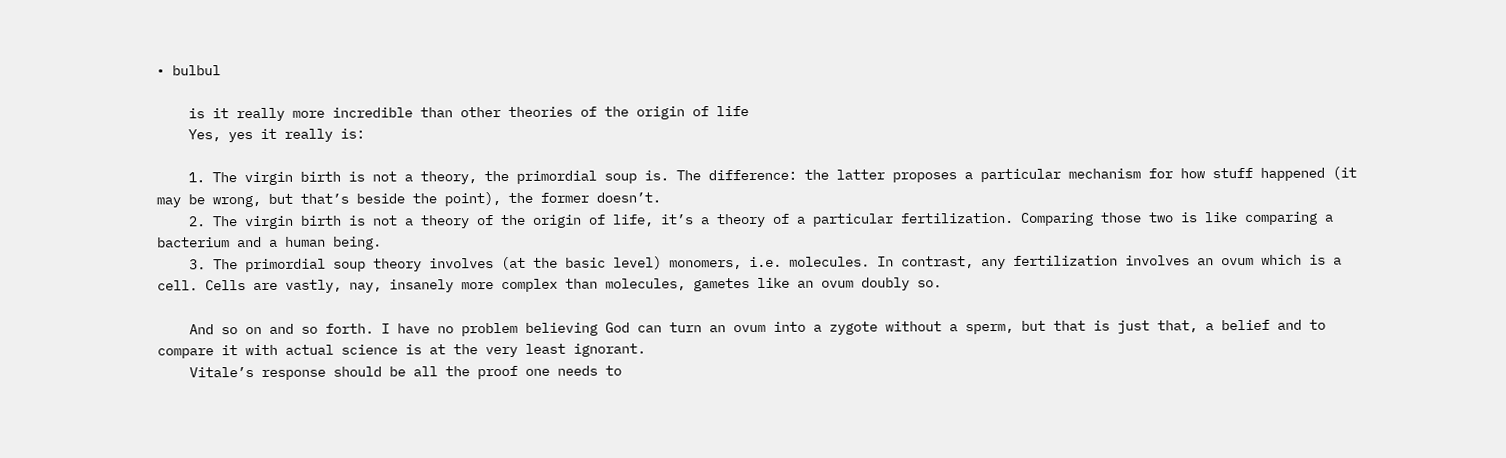• bulbul

    is it really more incredible than other theories of the origin of life
    Yes, yes it really is:

    1. The virgin birth is not a theory, the primordial soup is. The difference: the latter proposes a particular mechanism for how stuff happened (it may be wrong, but that’s beside the point), the former doesn’t.
    2. The virgin birth is not a theory of the origin of life, it’s a theory of a particular fertilization. Comparing those two is like comparing a bacterium and a human being.
    3. The primordial soup theory involves (at the basic level) monomers, i.e. molecules. In contrast, any fertilization involves an ovum which is a cell. Cells are vastly, nay, insanely more complex than molecules, gametes like an ovum doubly so.

    And so on and so forth. I have no problem believing God can turn an ovum into a zygote without a sperm, but that is just that, a belief and to compare it with actual science is at the very least ignorant.
    Vitale’s response should be all the proof one needs to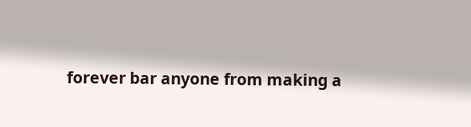forever bar anyone from making a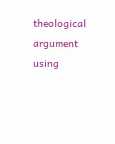theological argument using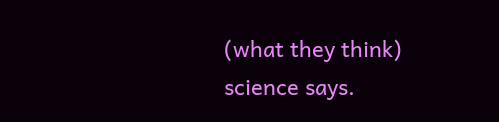(what they think) science says.